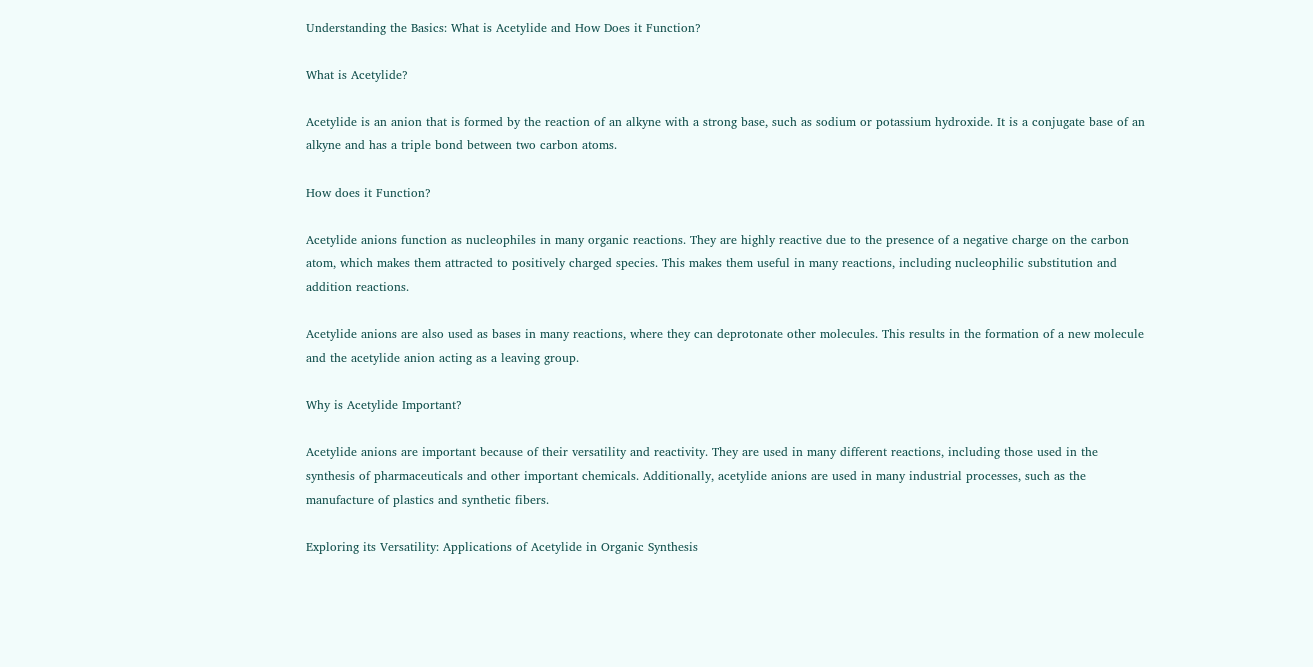Understanding the Basics: What is Acetylide and How Does it Function?

What is Acetylide?

Acetylide is an anion that is formed by the reaction of an alkyne with a strong base, such as sodium or potassium hydroxide. It is a conjugate base of an alkyne and has a triple bond between two carbon atoms.

How does it Function?

Acetylide anions function as nucleophiles in many organic reactions. They are highly reactive due to the presence of a negative charge on the carbon atom, which makes them attracted to positively charged species. This makes them useful in many reactions, including nucleophilic substitution and addition reactions.

Acetylide anions are also used as bases in many reactions, where they can deprotonate other molecules. This results in the formation of a new molecule and the acetylide anion acting as a leaving group.

Why is Acetylide Important?

Acetylide anions are important because of their versatility and reactivity. They are used in many different reactions, including those used in the synthesis of pharmaceuticals and other important chemicals. Additionally, acetylide anions are used in many industrial processes, such as the manufacture of plastics and synthetic fibers.

Exploring its Versatility: Applications of Acetylide in Organic Synthesis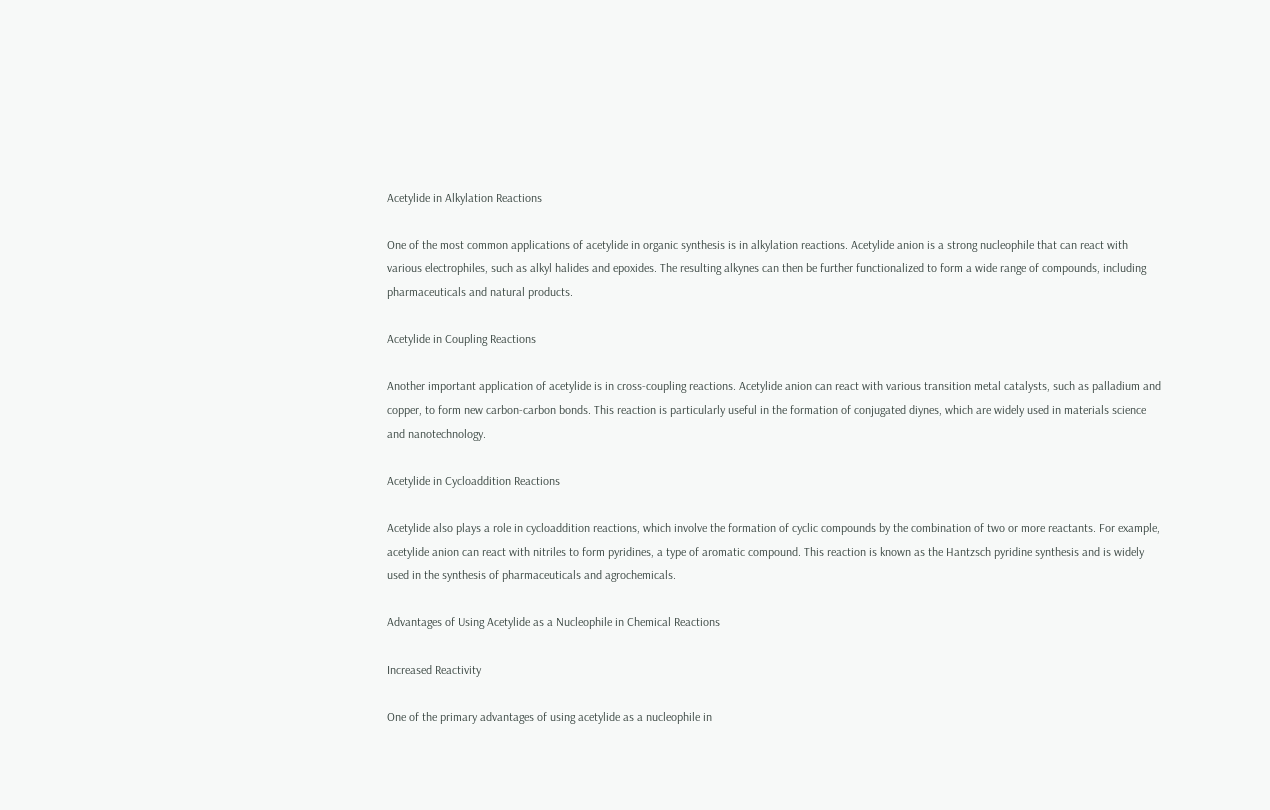Acetylide in Alkylation Reactions

One of the most common applications of acetylide in organic synthesis is in alkylation reactions. Acetylide anion is a strong nucleophile that can react with various electrophiles, such as alkyl halides and epoxides. The resulting alkynes can then be further functionalized to form a wide range of compounds, including pharmaceuticals and natural products.

Acetylide in Coupling Reactions

Another important application of acetylide is in cross-coupling reactions. Acetylide anion can react with various transition metal catalysts, such as palladium and copper, to form new carbon-carbon bonds. This reaction is particularly useful in the formation of conjugated diynes, which are widely used in materials science and nanotechnology.

Acetylide in Cycloaddition Reactions

Acetylide also plays a role in cycloaddition reactions, which involve the formation of cyclic compounds by the combination of two or more reactants. For example, acetylide anion can react with nitriles to form pyridines, a type of aromatic compound. This reaction is known as the Hantzsch pyridine synthesis and is widely used in the synthesis of pharmaceuticals and agrochemicals.

Advantages of Using Acetylide as a Nucleophile in Chemical Reactions

Increased Reactivity

One of the primary advantages of using acetylide as a nucleophile in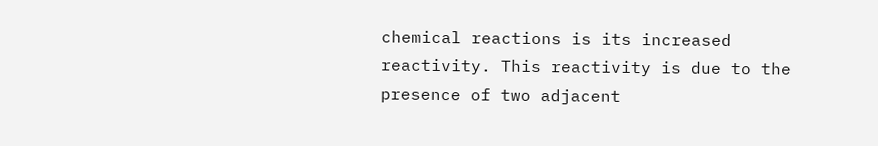chemical reactions is its increased reactivity. This reactivity is due to the presence of two adjacent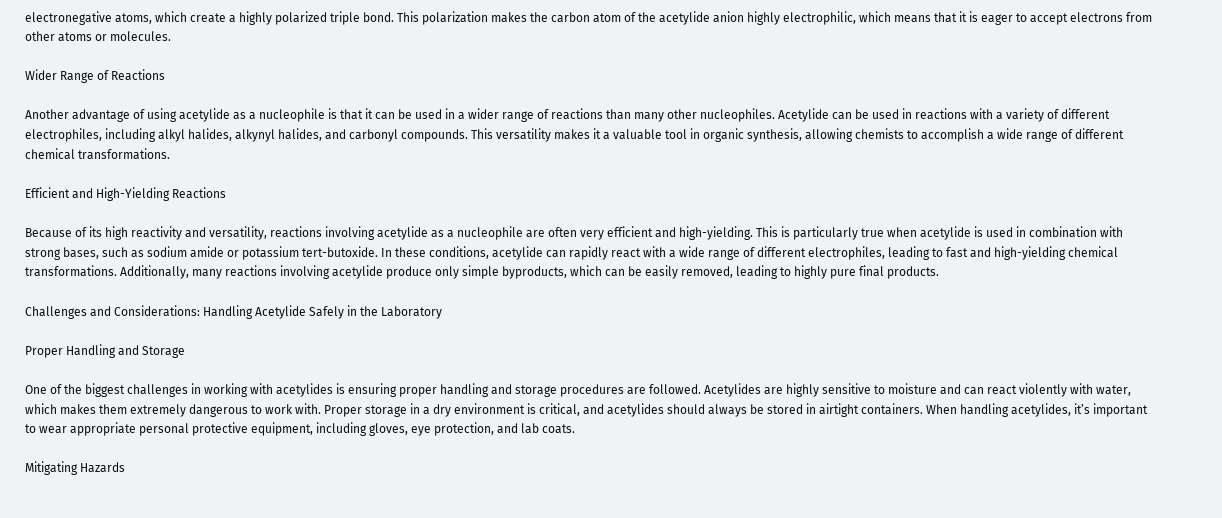electronegative atoms, which create a highly polarized triple bond. This polarization makes the carbon atom of the acetylide anion highly electrophilic, which means that it is eager to accept electrons from other atoms or molecules.

Wider Range of Reactions

Another advantage of using acetylide as a nucleophile is that it can be used in a wider range of reactions than many other nucleophiles. Acetylide can be used in reactions with a variety of different electrophiles, including alkyl halides, alkynyl halides, and carbonyl compounds. This versatility makes it a valuable tool in organic synthesis, allowing chemists to accomplish a wide range of different chemical transformations.

Efficient and High-Yielding Reactions

Because of its high reactivity and versatility, reactions involving acetylide as a nucleophile are often very efficient and high-yielding. This is particularly true when acetylide is used in combination with strong bases, such as sodium amide or potassium tert-butoxide. In these conditions, acetylide can rapidly react with a wide range of different electrophiles, leading to fast and high-yielding chemical transformations. Additionally, many reactions involving acetylide produce only simple byproducts, which can be easily removed, leading to highly pure final products.

Challenges and Considerations: Handling Acetylide Safely in the Laboratory

Proper Handling and Storage

One of the biggest challenges in working with acetylides is ensuring proper handling and storage procedures are followed. Acetylides are highly sensitive to moisture and can react violently with water, which makes them extremely dangerous to work with. Proper storage in a dry environment is critical, and acetylides should always be stored in airtight containers. When handling acetylides, it’s important to wear appropriate personal protective equipment, including gloves, eye protection, and lab coats.

Mitigating Hazards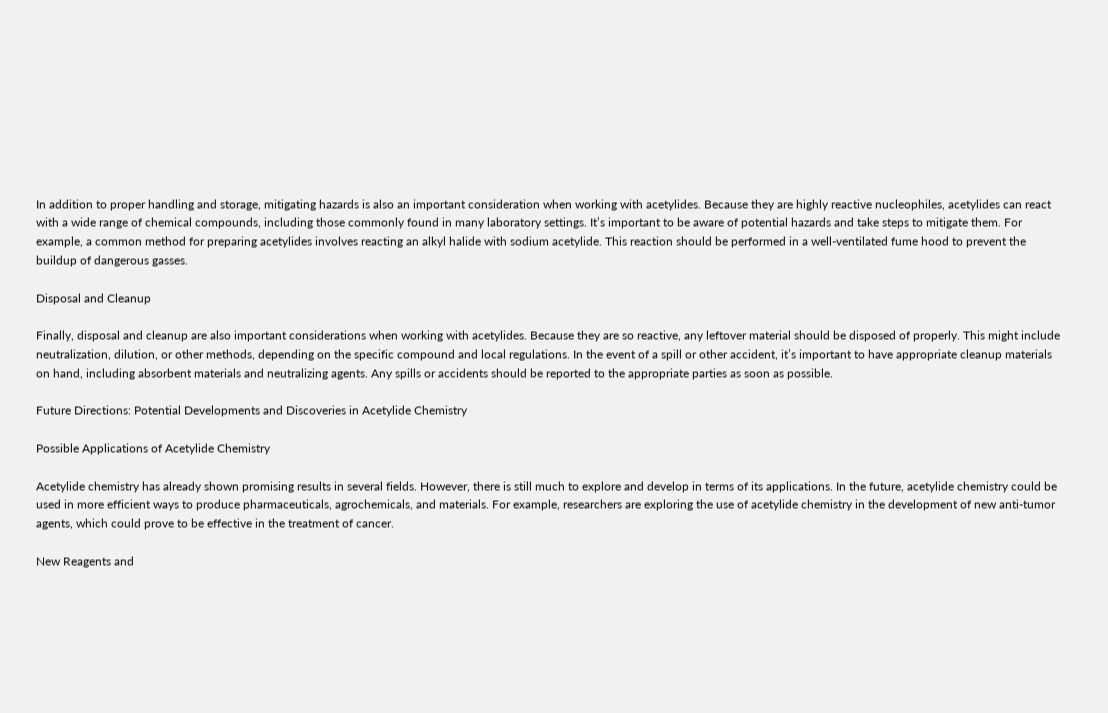In addition to proper handling and storage, mitigating hazards is also an important consideration when working with acetylides. Because they are highly reactive nucleophiles, acetylides can react with a wide range of chemical compounds, including those commonly found in many laboratory settings. It’s important to be aware of potential hazards and take steps to mitigate them. For example, a common method for preparing acetylides involves reacting an alkyl halide with sodium acetylide. This reaction should be performed in a well-ventilated fume hood to prevent the buildup of dangerous gasses.

Disposal and Cleanup

Finally, disposal and cleanup are also important considerations when working with acetylides. Because they are so reactive, any leftover material should be disposed of properly. This might include neutralization, dilution, or other methods, depending on the specific compound and local regulations. In the event of a spill or other accident, it’s important to have appropriate cleanup materials on hand, including absorbent materials and neutralizing agents. Any spills or accidents should be reported to the appropriate parties as soon as possible.

Future Directions: Potential Developments and Discoveries in Acetylide Chemistry

Possible Applications of Acetylide Chemistry

Acetylide chemistry has already shown promising results in several fields. However, there is still much to explore and develop in terms of its applications. In the future, acetylide chemistry could be used in more efficient ways to produce pharmaceuticals, agrochemicals, and materials. For example, researchers are exploring the use of acetylide chemistry in the development of new anti-tumor agents, which could prove to be effective in the treatment of cancer.

New Reagents and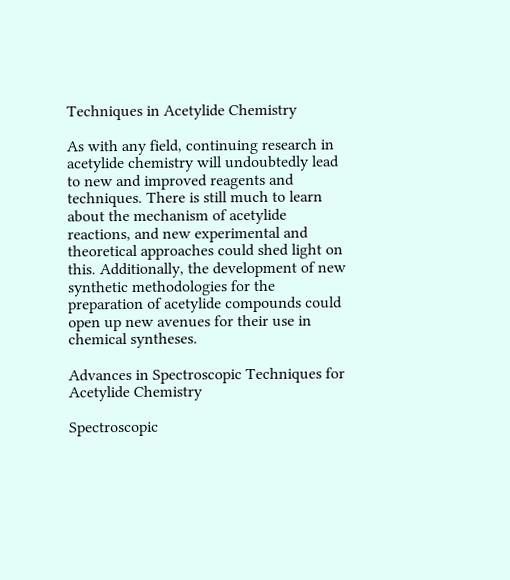Techniques in Acetylide Chemistry

As with any field, continuing research in acetylide chemistry will undoubtedly lead to new and improved reagents and techniques. There is still much to learn about the mechanism of acetylide reactions, and new experimental and theoretical approaches could shed light on this. Additionally, the development of new synthetic methodologies for the preparation of acetylide compounds could open up new avenues for their use in chemical syntheses.

Advances in Spectroscopic Techniques for Acetylide Chemistry

Spectroscopic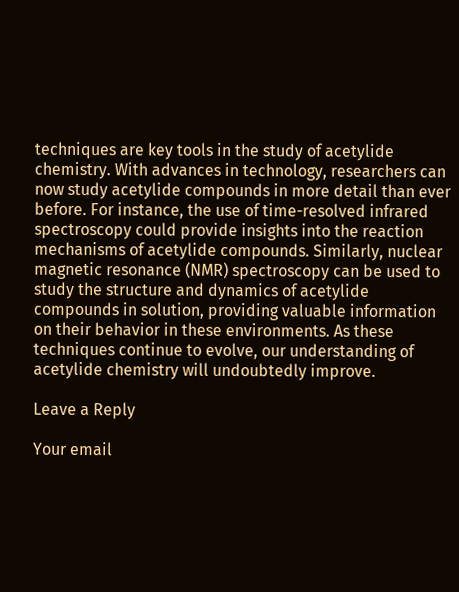techniques are key tools in the study of acetylide chemistry. With advances in technology, researchers can now study acetylide compounds in more detail than ever before. For instance, the use of time-resolved infrared spectroscopy could provide insights into the reaction mechanisms of acetylide compounds. Similarly, nuclear magnetic resonance (NMR) spectroscopy can be used to study the structure and dynamics of acetylide compounds in solution, providing valuable information on their behavior in these environments. As these techniques continue to evolve, our understanding of acetylide chemistry will undoubtedly improve.

Leave a Reply

Your email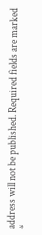address will not be published. Required fields are marked *